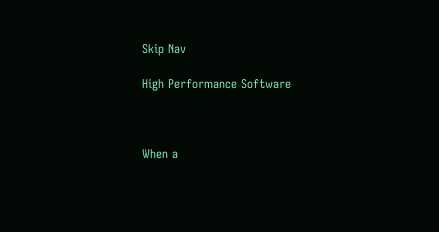Skip Nav

High Performance Software



When a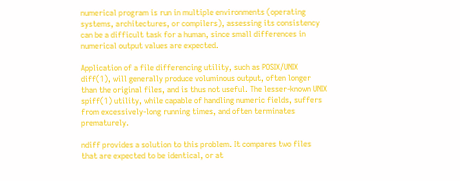numerical program is run in multiple environments (operating systems, architectures, or compilers), assessing its consistency can be a difficult task for a human, since small differences in numerical output values are expected.

Application of a file differencing utility, such as POSIX/UNIX diff(1), will generally produce voluminous output, often longer than the original files, and is thus not useful. The lesser-known UNIX spiff(1) utility, while capable of handling numeric fields, suffers from excessively-long running times, and often terminates prematurely.

ndiff provides a solution to this problem. It compares two files that are expected to be identical, or at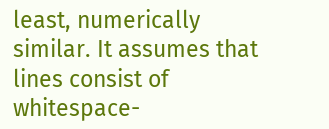least, numerically similar. It assumes that lines consist of whitespace-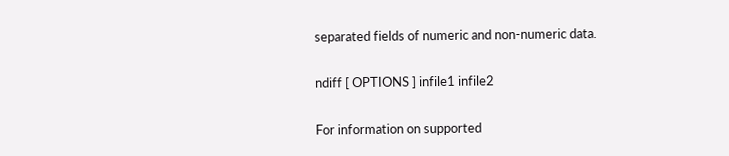separated fields of numeric and non-numeric data.


ndiff [ OPTIONS ] infile1 infile2


For information on supported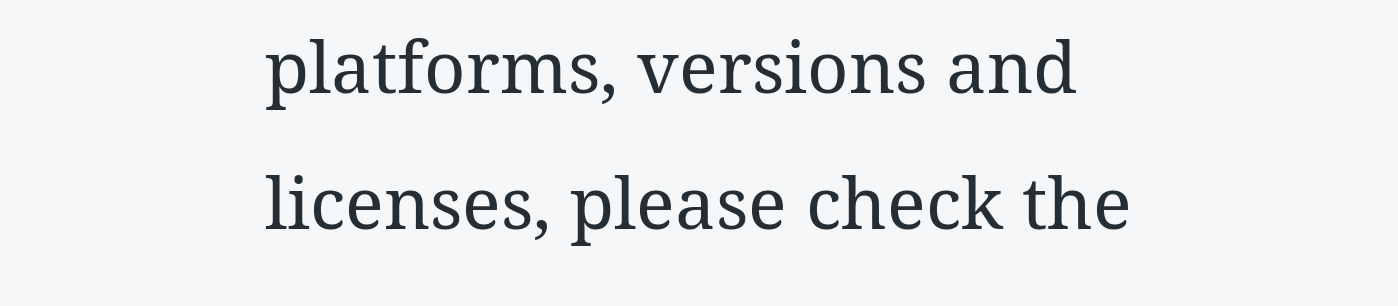platforms, versions and licenses, please check the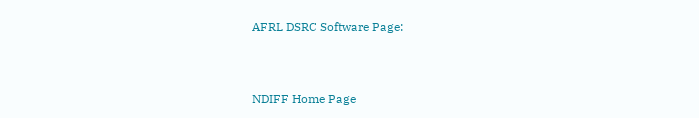AFRL DSRC Software Page:


NDIFF Home Page